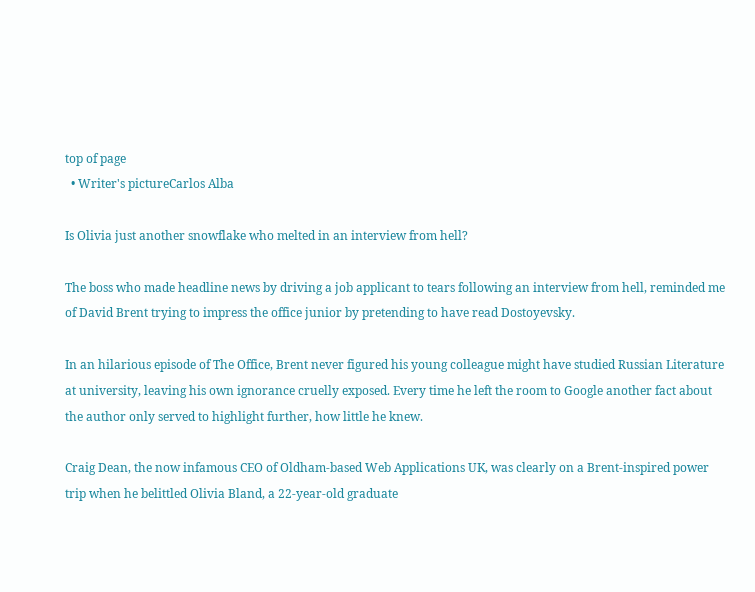top of page
  • Writer's pictureCarlos Alba

Is Olivia just another snowflake who melted in an interview from hell?

The boss who made headline news by driving a job applicant to tears following an interview from hell, reminded me of David Brent trying to impress the office junior by pretending to have read Dostoyevsky.

In an hilarious episode of The Office, Brent never figured his young colleague might have studied Russian Literature at university, leaving his own ignorance cruelly exposed. Every time he left the room to Google another fact about the author only served to highlight further, how little he knew.

Craig Dean, the now infamous CEO of Oldham-based Web Applications UK, was clearly on a Brent-inspired power trip when he belittled Olivia Bland, a 22-year-old graduate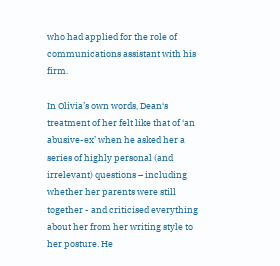who had applied for the role of communications assistant with his firm.

In Olivia’s own words, Dean‘s treatment of her felt like that of ‘an abusive-ex’ when he asked her a series of highly personal (and irrelevant) questions – including whether her parents were still together - and criticised everything about her from her writing style to her posture. He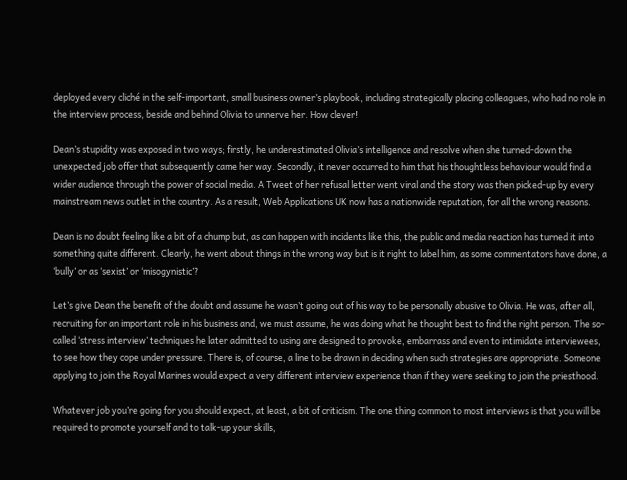deployed every cliché in the self-important, small business owner’s playbook, including strategically placing colleagues, who had no role in the interview process, beside and behind Olivia to unnerve her. How clever!

Dean’s stupidity was exposed in two ways; firstly, he underestimated Olivia’s intelligence and resolve when she turned-down the unexpected job offer that subsequently came her way. Secondly, it never occurred to him that his thoughtless behaviour would find a wider audience through the power of social media. A Tweet of her refusal letter went viral and the story was then picked-up by every mainstream news outlet in the country. As a result, Web Applications UK now has a nationwide reputation, for all the wrong reasons.

Dean is no doubt feeling like a bit of a chump but, as can happen with incidents like this, the public and media reaction has turned it into something quite different. Clearly, he went about things in the wrong way but is it right to label him, as some commentators have done, a ‘bully’ or as ‘sexist’ or ‘misogynistic’?

Let’s give Dean the benefit of the doubt and assume he wasn’t going out of his way to be personally abusive to Olivia. He was, after all, recruiting for an important role in his business and, we must assume, he was doing what he thought best to find the right person. The so-called ‘stress interview’ techniques he later admitted to using are designed to provoke, embarrass and even to intimidate interviewees, to see how they cope under pressure. There is, of course, a line to be drawn in deciding when such strategies are appropriate. Someone applying to join the Royal Marines would expect a very different interview experience than if they were seeking to join the priesthood.

Whatever job you’re going for you should expect, at least, a bit of criticism. The one thing common to most interviews is that you will be required to promote yourself and to talk-up your skills,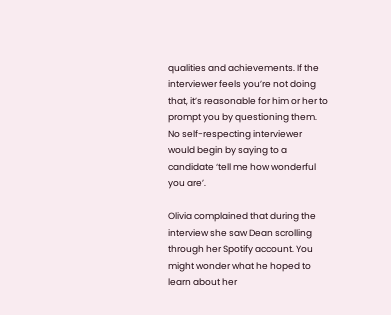qualities and achievements. If the interviewer feels you’re not doing that, it’s reasonable for him or her to prompt you by questioning them. No self-respecting interviewer would begin by saying to a candidate ‘tell me how wonderful you are’.

Olivia complained that during the interview she saw Dean scrolling through her Spotify account. You might wonder what he hoped to learn about her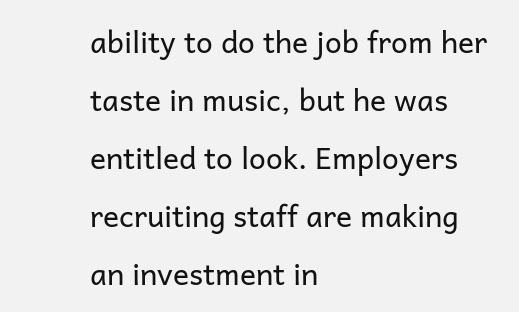ability to do the job from her taste in music, but he was entitled to look. Employers recruiting staff are making an investment in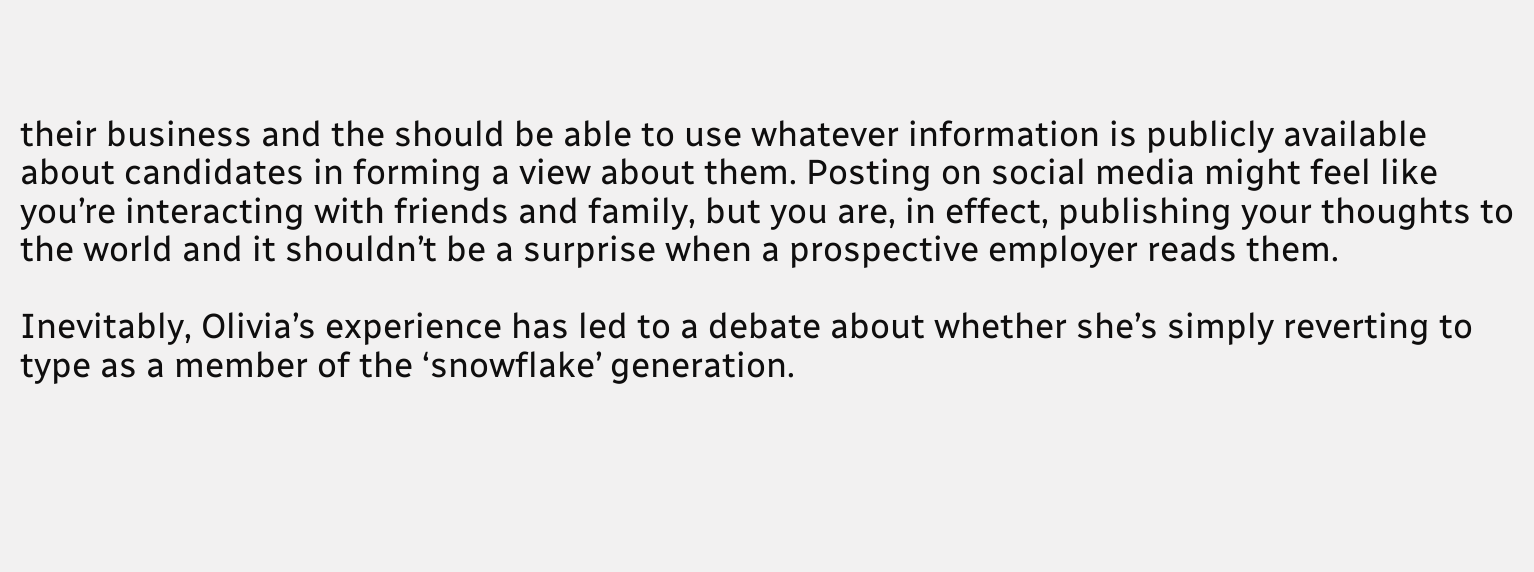their business and the should be able to use whatever information is publicly available about candidates in forming a view about them. Posting on social media might feel like you’re interacting with friends and family, but you are, in effect, publishing your thoughts to the world and it shouldn’t be a surprise when a prospective employer reads them.

Inevitably, Olivia’s experience has led to a debate about whether she’s simply reverting to type as a member of the ‘snowflake’ generation.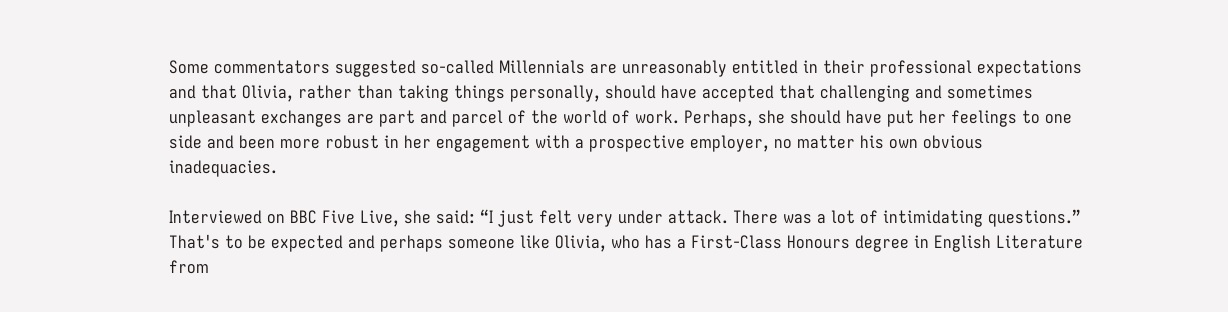Some commentators suggested so-called Millennials are unreasonably entitled in their professional expectations and that Olivia, rather than taking things personally, should have accepted that challenging and sometimes unpleasant exchanges are part and parcel of the world of work. Perhaps, she should have put her feelings to one side and been more robust in her engagement with a prospective employer, no matter his own obvious inadequacies.

Interviewed on BBC Five Live, she said: “I just felt very under attack. There was a lot of intimidating questions.” That's to be expected and perhaps someone like Olivia, who has a First-Class Honours degree in English Literature from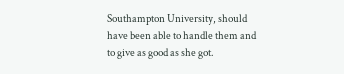Southampton University, should have been able to handle them and to give as good as she got.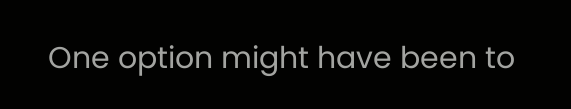One option might have been to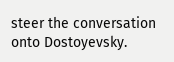steer the conversation onto Dostoyevsky.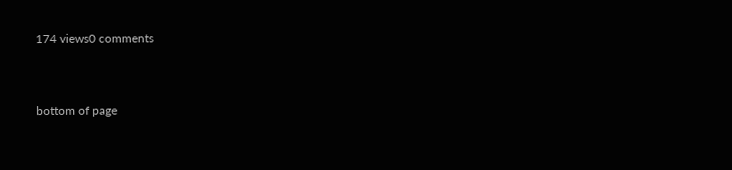174 views0 comments


bottom of page